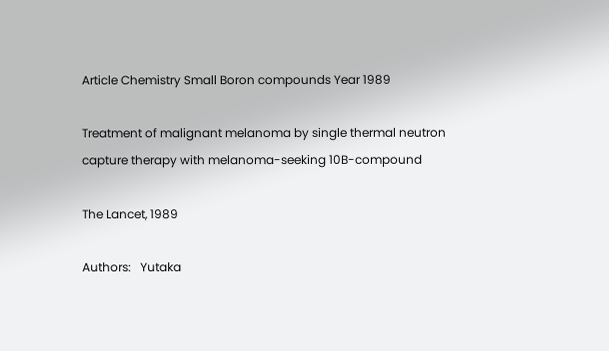Article Chemistry Small Boron compounds Year 1989

Treatment of malignant melanoma by single thermal neutron capture therapy with melanoma-seeking 10B-compound

The Lancet, 1989

Authors:   Yutaka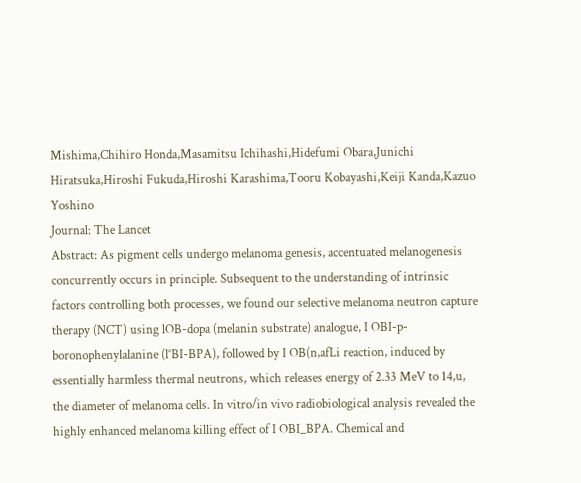Mishima,Chihiro Honda,Masamitsu Ichihashi,Hidefumi Obara,Junichi Hiratsuka,Hiroshi Fukuda,Hiroshi Karashima,Tooru Kobayashi,Keiji Kanda,Kazuo Yoshino
Journal: The Lancet
Abstract: As pigment cells undergo melanoma genesis, accentuated melanogenesis concurrently occurs in principle. Subsequent to the understanding of intrinsic factors controlling both processes, we found our selective melanoma neutron capture therapy (NCT) using lOB-dopa (melanin substrate) analogue, I OBI-p-boronophenylalanine (l°BI-BPA), followed by I OB(n,afLi reaction, induced by essentially harmless thermal neutrons, which releases energy of 2.33 MeV to 14,u, the diameter of melanoma cells. In vitro/in vivo radiobiological analysis revealed the highly enhanced melanoma killing effect of I OBI_BPA. Chemical and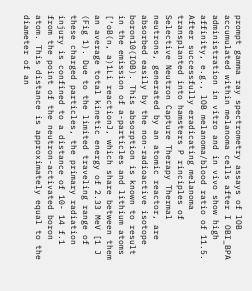prompt gamma ray spectrometry assays of lOB accumulated within melanoma cells after I OBI_BPA administration in vitro and in vivo show high affinity, e.g., lOB melanoma/blood ratio of 11.5. After successfully eradicating melanoma transplanted into hamsters P rinciples of Selective Neutron Capture Therapy Thermal neutrons, generated by an atomic reactor, are absorbed easily by the non-radioactive isotope boron10(IOB). This absorption is known to result in the emission of a-particles and lithium atoms [‘oB(n, a)1Li reactionJ, which share between them an average total kinetic energy of 2.33 MeV [1 J (Fig 1). Due to the limited traveling range of these charged particles, the primary radiation injury is confined to a distance of 10- 14 f.1 from the point of the neutron-activated boron atom. This distance is approximately equal to the diameter of an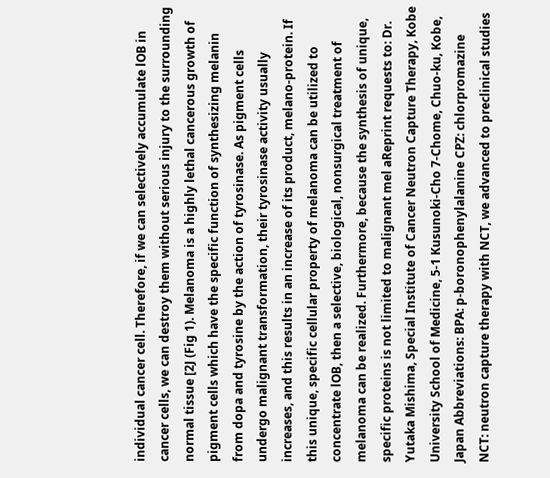individual cancer cell. Therefore, if we can selectively accumulate lOB in cancer cells, we can destroy them without serious injury to the surrounding normal tissue [2J (Fig 1). Melanoma is a highly lethal cancerous growth of pigment cells which have the specific function of synthesizing melanin from dopa and tyrosine by the action of tyrosinase. As pigment cells undergo malignant transformation, their tyrosinase activity usually increases, and this results in an increase of its product, melano-protein. If this unique, specific cellular property of melanoma can be utilized to concentrate lOB, then a selective, biological, nonsurgical treatment of melanoma can be realized. Furthermore, because the synthesis of unique, specific proteins is not limited to malignant mel aReprint requests to: Dr. Yutaka Mishima, Special Institute of Cancer Neutron Capture Therapy, Kobe University School of Medicine, 5-1 Kusunoki-Cho 7-Chome, Chuo-ku, Kobe, Japan Abbreviations: BPA: p-boronophenylalanine CPZ: chlorpromazine NCT: neutron capture therapy with NCT, we advanced to preclinical studies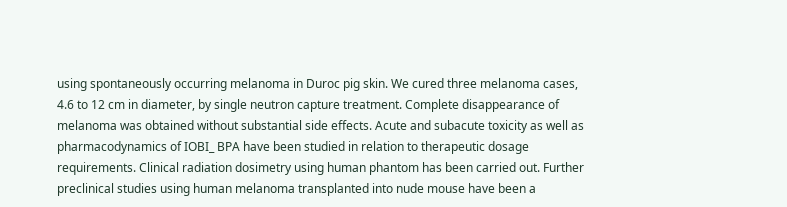using spontaneously occurring melanoma in Duroc pig skin. We cured three melanoma cases, 4.6 to 12 cm in diameter, by single neutron capture treatment. Complete disappearance of melanoma was obtained without substantial side effects. Acute and subacute toxicity as well as pharmacodynamics of IOBI_ BPA have been studied in relation to therapeutic dosage requirements. Clinical radiation dosimetry using human phantom has been carried out. Further preclinical studies using human melanoma transplanted into nude mouse have been a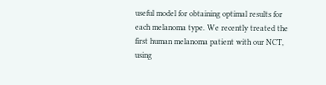useful model for obtaining optimal results for each melanoma type. We recently treated the first human melanoma patient with our NCT, using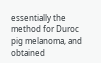essentially the method for Duroc pig melanoma, and obtained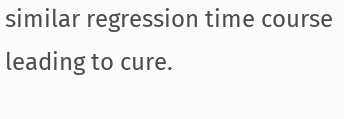similar regression time course leading to cure.